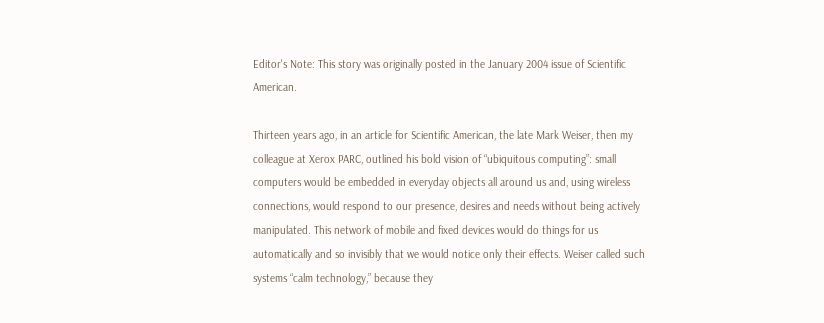Editor's Note: This story was originally posted in the January 2004 issue of Scientific American.

Thirteen years ago, in an article for Scientific American, the late Mark Weiser, then my colleague at Xerox PARC, outlined his bold vision of “ubiquitous computing”: small computers would be embedded in everyday objects all around us and, using wireless connections, would respond to our presence, desires and needs without being actively manipulated. This network of mobile and fixed devices would do things for us automatically and so invisibly that we would notice only their effects. Weiser called such systems “calm technology,” because they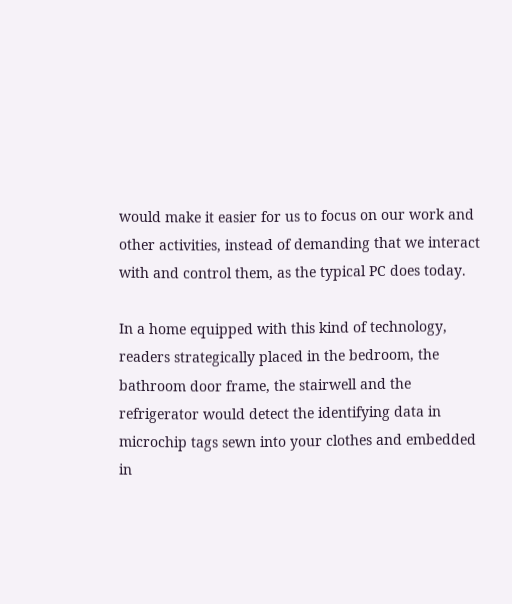would make it easier for us to focus on our work and other activities, instead of demanding that we interact with and control them, as the typical PC does today.

In a home equipped with this kind of technology, readers strategically placed in the bedroom, the bathroom door frame, the stairwell and the refrigerator would detect the identifying data in microchip tags sewn into your clothes and embedded in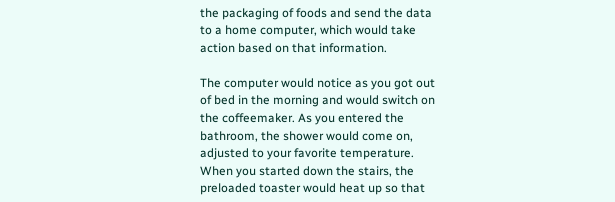the packaging of foods and send the data to a home computer, which would take action based on that information.

The computer would notice as you got out of bed in the morning and would switch on the coffeemaker. As you entered the bathroom, the shower would come on, adjusted to your favorite temperature. When you started down the stairs, the preloaded toaster would heat up so that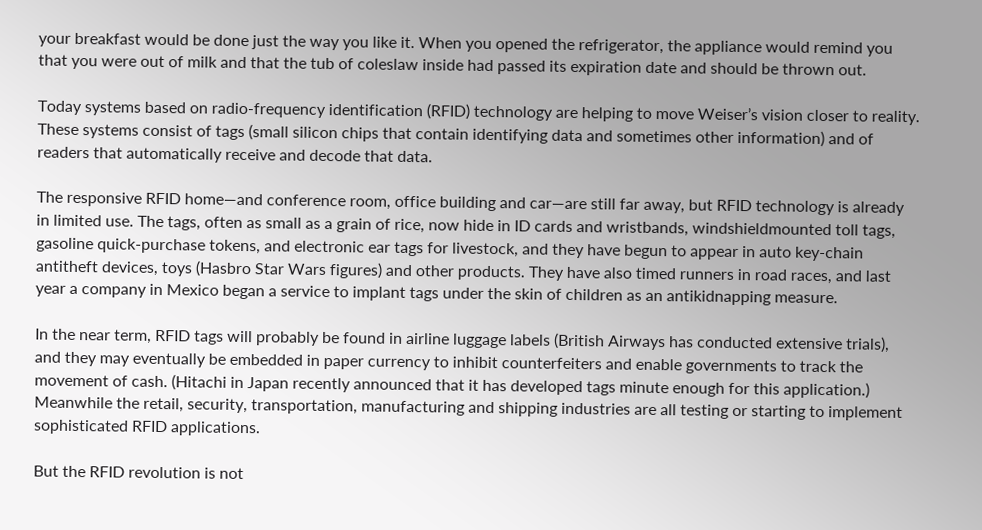your breakfast would be done just the way you like it. When you opened the refrigerator, the appliance would remind you that you were out of milk and that the tub of coleslaw inside had passed its expiration date and should be thrown out.

Today systems based on radio-frequency identification (RFID) technology are helping to move Weiser’s vision closer to reality. These systems consist of tags (small silicon chips that contain identifying data and sometimes other information) and of readers that automatically receive and decode that data.

The responsive RFID home—and conference room, office building and car—are still far away, but RFID technology is already in limited use. The tags, often as small as a grain of rice, now hide in ID cards and wristbands, windshieldmounted toll tags, gasoline quick-purchase tokens, and electronic ear tags for livestock, and they have begun to appear in auto key-chain antitheft devices, toys (Hasbro Star Wars figures) and other products. They have also timed runners in road races, and last year a company in Mexico began a service to implant tags under the skin of children as an antikidnapping measure.

In the near term, RFID tags will probably be found in airline luggage labels (British Airways has conducted extensive trials), and they may eventually be embedded in paper currency to inhibit counterfeiters and enable governments to track the movement of cash. (Hitachi in Japan recently announced that it has developed tags minute enough for this application.) Meanwhile the retail, security, transportation, manufacturing and shipping industries are all testing or starting to implement sophisticated RFID applications.

But the RFID revolution is not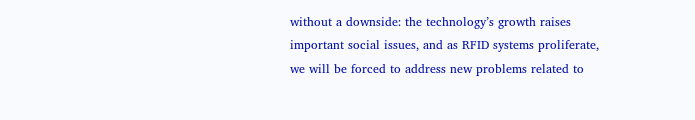without a downside: the technology’s growth raises important social issues, and as RFID systems proliferate, we will be forced to address new problems related to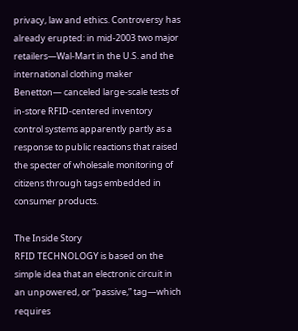privacy, law and ethics. Controversy has already erupted: in mid-2003 two major retailers—Wal-Mart in the U.S. and the international clothing maker Benetton— canceled large-scale tests of in-store RFID-centered inventory control systems apparently partly as a response to public reactions that raised the specter of wholesale monitoring of citizens through tags embedded in consumer products.

The Inside Story
RFID TECHNOLOGY is based on the simple idea that an electronic circuit in an unpowered, or “passive,” tag—which requires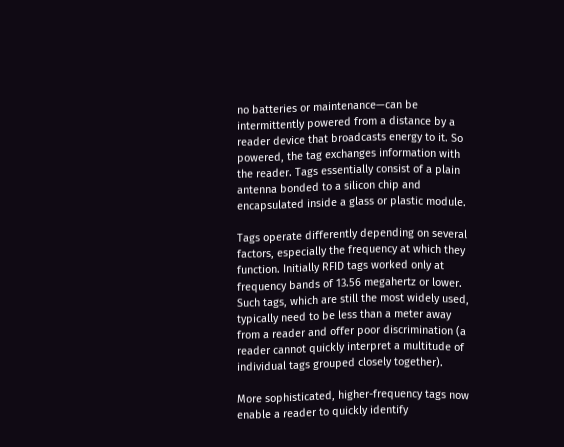no batteries or maintenance—can be intermittently powered from a distance by a reader device that broadcasts energy to it. So powered, the tag exchanges information with the reader. Tags essentially consist of a plain antenna bonded to a silicon chip and encapsulated inside a glass or plastic module.

Tags operate differently depending on several factors, especially the frequency at which they function. Initially RFID tags worked only at frequency bands of 13.56 megahertz or lower. Such tags, which are still the most widely used, typically need to be less than a meter away from a reader and offer poor discrimination (a reader cannot quickly interpret a multitude of individual tags grouped closely together).

More sophisticated, higher-frequency tags now enable a reader to quickly identify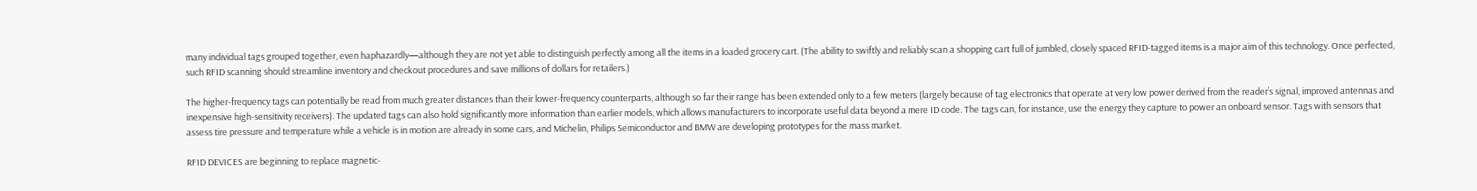many individual tags grouped together, even haphazardly—although they are not yet able to distinguish perfectly among all the items in a loaded grocery cart. (The ability to swiftly and reliably scan a shopping cart full of jumbled, closely spaced RFID-tagged items is a major aim of this technology. Once perfected, such RFID scanning should streamline inventory and checkout procedures and save millions of dollars for retailers.)

The higher-frequency tags can potentially be read from much greater distances than their lower-frequency counterparts, although so far their range has been extended only to a few meters (largely because of tag electronics that operate at very low power derived from the reader’s signal, improved antennas and inexpensive high-sensitivity receivers). The updated tags can also hold significantly more information than earlier models, which allows manufacturers to incorporate useful data beyond a mere ID code. The tags can, for instance, use the energy they capture to power an onboard sensor. Tags with sensors that assess tire pressure and temperature while a vehicle is in motion are already in some cars, and Michelin, Philips Semiconductor and BMW are developing prototypes for the mass market.

RFID DEVICES are beginning to replace magnetic-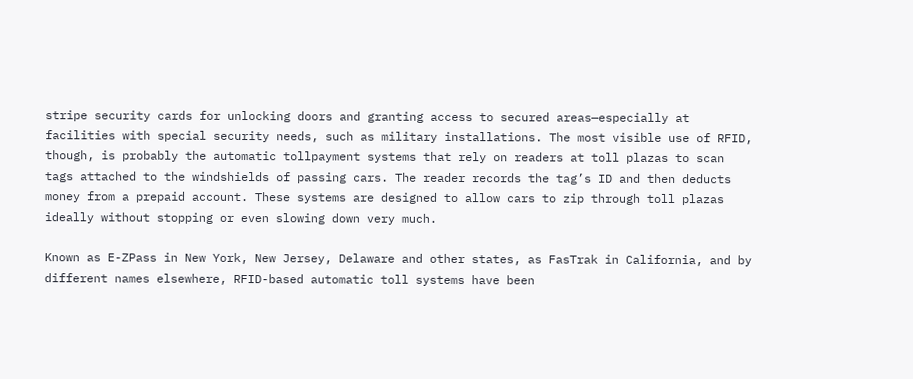stripe security cards for unlocking doors and granting access to secured areas—especially at facilities with special security needs, such as military installations. The most visible use of RFID, though, is probably the automatic tollpayment systems that rely on readers at toll plazas to scan tags attached to the windshields of passing cars. The reader records the tag’s ID and then deducts money from a prepaid account. These systems are designed to allow cars to zip through toll plazas ideally without stopping or even slowing down very much.

Known as E-ZPass in New York, New Jersey, Delaware and other states, as FasTrak in California, and by different names elsewhere, RFID-based automatic toll systems have been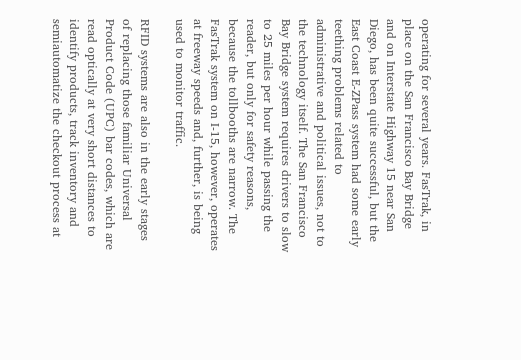operating for several years. FasTrak, in place on the San Francisco Bay Bridge and on Interstate Highway 15 near San Diego, has been quite successful, but the East Coast E-ZPass system had some early teething problems related to administrative and political issues, not to the technology itself. The San Francisco Bay Bridge system requires drivers to slow to 25 miles per hour while passing the reader, but only for safety reasons, because the tollbooths are narrow. The FasTrak system on I-15, however, operates at freeway speeds and, further, is being used to monitor traffic.

RFID systems are also in the early stages of replacing those familiar Universal Product Code (UPC) bar codes, which are read optically at very short distances to identify products, track inventory and semiautomatize the checkout process at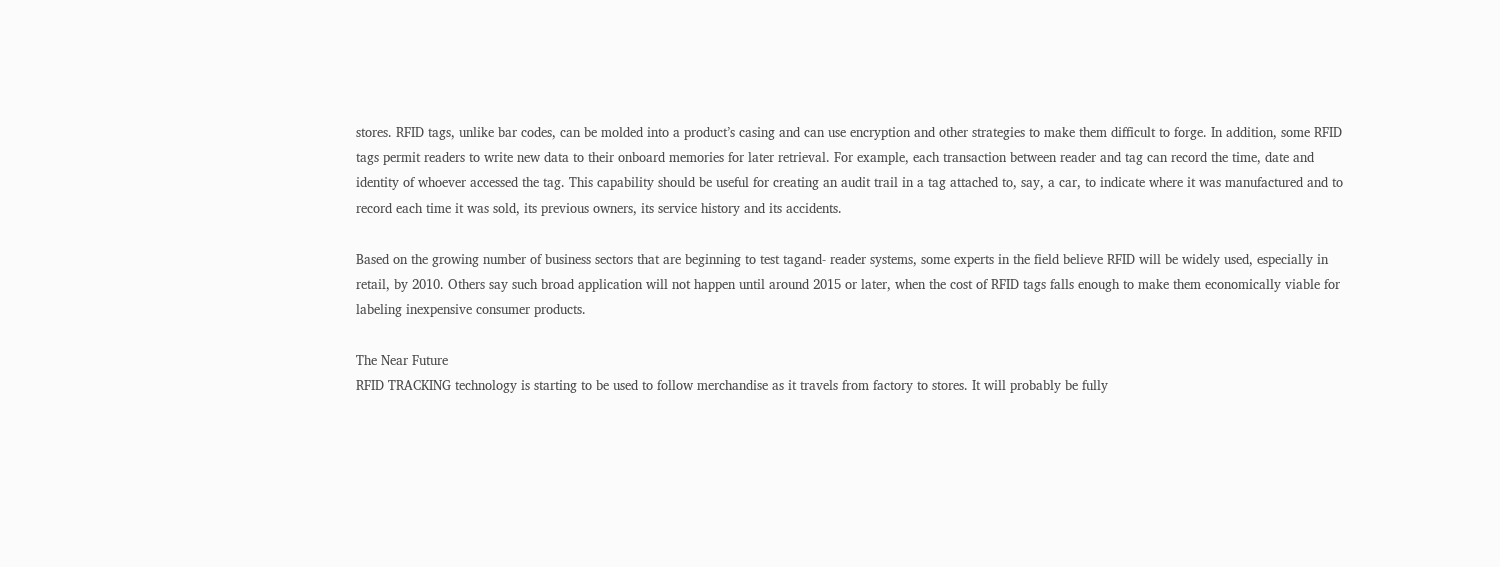stores. RFID tags, unlike bar codes, can be molded into a product’s casing and can use encryption and other strategies to make them difficult to forge. In addition, some RFID tags permit readers to write new data to their onboard memories for later retrieval. For example, each transaction between reader and tag can record the time, date and identity of whoever accessed the tag. This capability should be useful for creating an audit trail in a tag attached to, say, a car, to indicate where it was manufactured and to record each time it was sold, its previous owners, its service history and its accidents.

Based on the growing number of business sectors that are beginning to test tagand- reader systems, some experts in the field believe RFID will be widely used, especially in retail, by 2010. Others say such broad application will not happen until around 2015 or later, when the cost of RFID tags falls enough to make them economically viable for labeling inexpensive consumer products.

The Near Future
RFID TRACKING technology is starting to be used to follow merchandise as it travels from factory to stores. It will probably be fully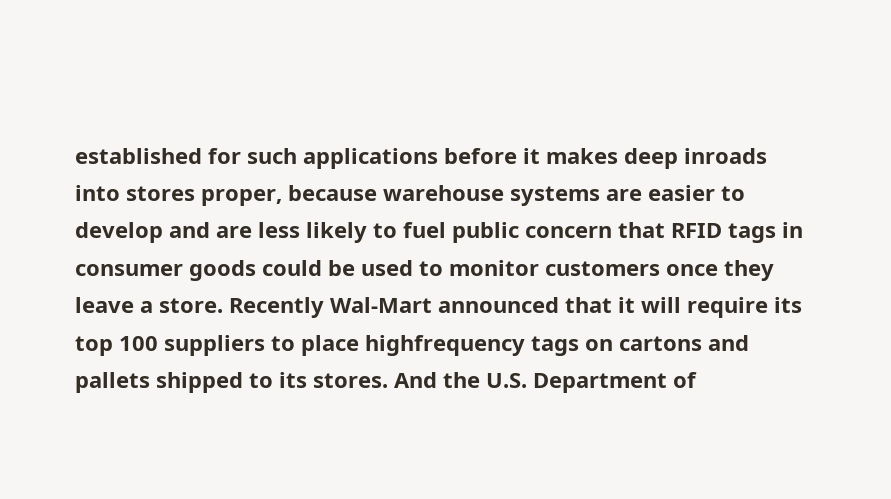established for such applications before it makes deep inroads into stores proper, because warehouse systems are easier to develop and are less likely to fuel public concern that RFID tags in consumer goods could be used to monitor customers once they leave a store. Recently Wal-Mart announced that it will require its top 100 suppliers to place highfrequency tags on cartons and pallets shipped to its stores. And the U.S. Department of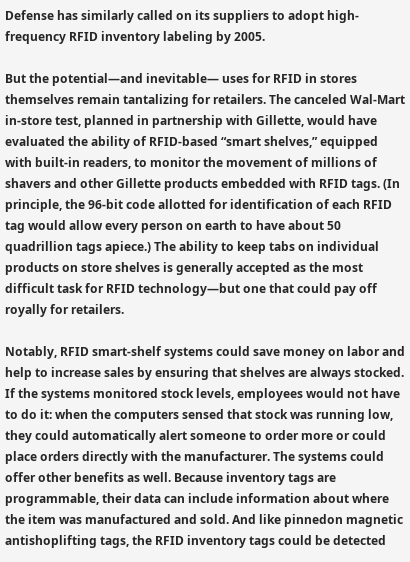Defense has similarly called on its suppliers to adopt high-frequency RFID inventory labeling by 2005.

But the potential—and inevitable— uses for RFID in stores themselves remain tantalizing for retailers. The canceled Wal-Mart in-store test, planned in partnership with Gillette, would have evaluated the ability of RFID-based “smart shelves,” equipped with built-in readers, to monitor the movement of millions of shavers and other Gillette products embedded with RFID tags. (In principle, the 96-bit code allotted for identification of each RFID tag would allow every person on earth to have about 50 quadrillion tags apiece.) The ability to keep tabs on individual products on store shelves is generally accepted as the most difficult task for RFID technology—but one that could pay off royally for retailers.

Notably, RFID smart-shelf systems could save money on labor and help to increase sales by ensuring that shelves are always stocked. If the systems monitored stock levels, employees would not have to do it: when the computers sensed that stock was running low, they could automatically alert someone to order more or could place orders directly with the manufacturer. The systems could offer other benefits as well. Because inventory tags are programmable, their data can include information about where the item was manufactured and sold. And like pinnedon magnetic antishoplifting tags, the RFID inventory tags could be detected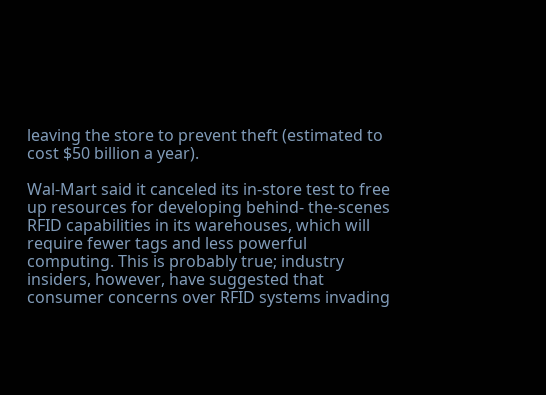leaving the store to prevent theft (estimated to cost $50 billion a year).

Wal-Mart said it canceled its in-store test to free up resources for developing behind- the-scenes RFID capabilities in its warehouses, which will require fewer tags and less powerful computing. This is probably true; industry insiders, however, have suggested that consumer concerns over RFID systems invading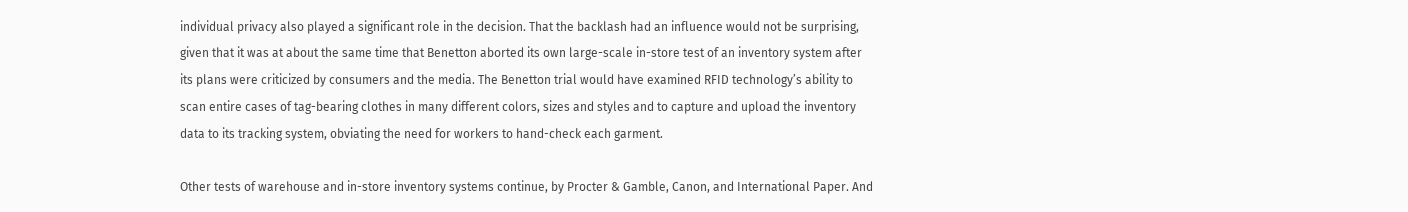individual privacy also played a significant role in the decision. That the backlash had an influence would not be surprising, given that it was at about the same time that Benetton aborted its own large-scale in-store test of an inventory system after its plans were criticized by consumers and the media. The Benetton trial would have examined RFID technology’s ability to scan entire cases of tag-bearing clothes in many different colors, sizes and styles and to capture and upload the inventory data to its tracking system, obviating the need for workers to hand-check each garment.

Other tests of warehouse and in-store inventory systems continue, by Procter & Gamble, Canon, and International Paper. And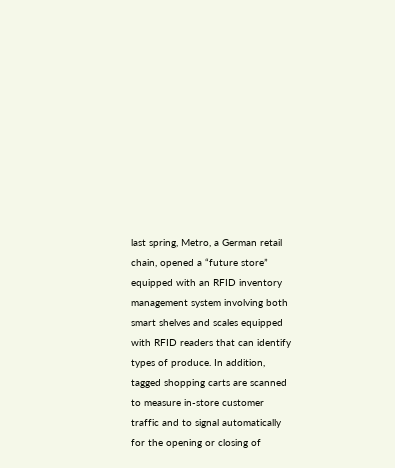last spring, Metro, a German retail chain, opened a “future store” equipped with an RFID inventory management system involving both smart shelves and scales equipped with RFID readers that can identify types of produce. In addition, tagged shopping carts are scanned to measure in-store customer traffic and to signal automatically for the opening or closing of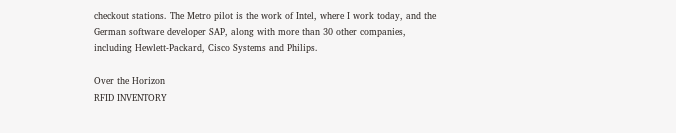checkout stations. The Metro pilot is the work of Intel, where I work today, and the German software developer SAP, along with more than 30 other companies, including Hewlett-Packard, Cisco Systems and Philips.

Over the Horizon
RFID INVENTORY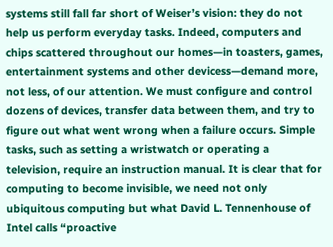systems still fall far short of Weiser’s vision: they do not help us perform everyday tasks. Indeed, computers and chips scattered throughout our homes—in toasters, games, entertainment systems and other devicess—demand more, not less, of our attention. We must configure and control dozens of devices, transfer data between them, and try to figure out what went wrong when a failure occurs. Simple tasks, such as setting a wristwatch or operating a television, require an instruction manual. It is clear that for computing to become invisible, we need not only ubiquitous computing but what David L. Tennenhouse of Intel calls “proactive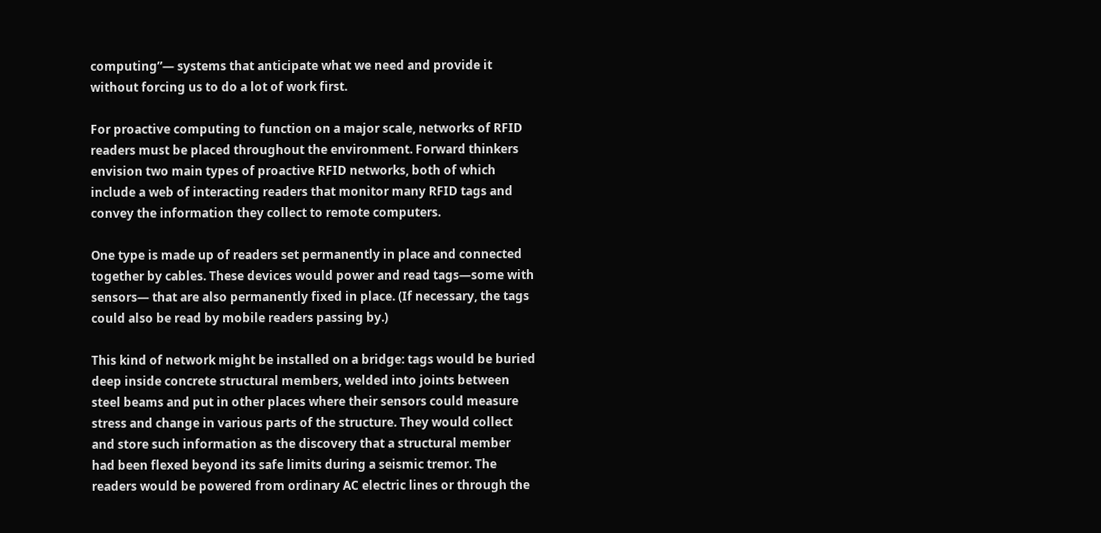computing”— systems that anticipate what we need and provide it without forcing us to do a lot of work first.

For proactive computing to function on a major scale, networks of RFID readers must be placed throughout the environment. Forward thinkers envision two main types of proactive RFID networks, both of which include a web of interacting readers that monitor many RFID tags and convey the information they collect to remote computers.

One type is made up of readers set permanently in place and connected together by cables. These devices would power and read tags—some with sensors— that are also permanently fixed in place. (If necessary, the tags could also be read by mobile readers passing by.)

This kind of network might be installed on a bridge: tags would be buried deep inside concrete structural members, welded into joints between steel beams and put in other places where their sensors could measure stress and change in various parts of the structure. They would collect and store such information as the discovery that a structural member had been flexed beyond its safe limits during a seismic tremor. The readers would be powered from ordinary AC electric lines or through the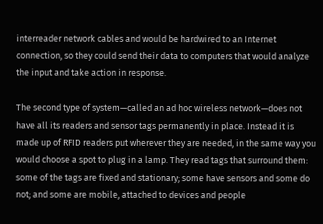interreader network cables and would be hardwired to an Internet connection, so they could send their data to computers that would analyze the input and take action in response.

The second type of system—called an ad hoc wireless network—does not have all its readers and sensor tags permanently in place. Instead it is made up of RFID readers put wherever they are needed, in the same way you would choose a spot to plug in a lamp. They read tags that surround them: some of the tags are fixed and stationary; some have sensors and some do not; and some are mobile, attached to devices and people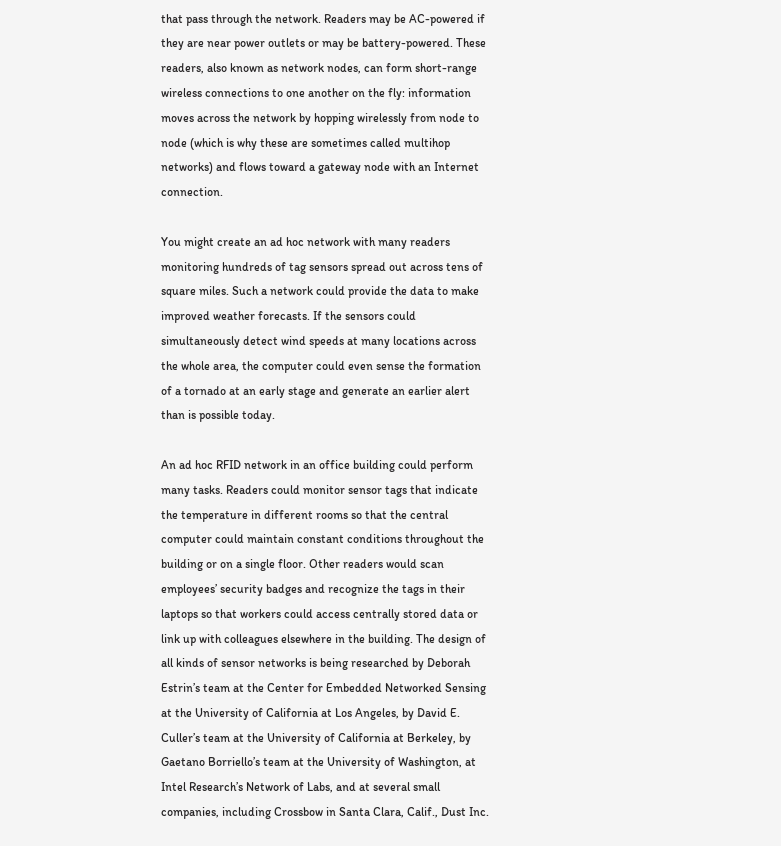that pass through the network. Readers may be AC-powered if they are near power outlets or may be battery-powered. These readers, also known as network nodes, can form short-range wireless connections to one another on the fly: information moves across the network by hopping wirelessly from node to node (which is why these are sometimes called multihop networks) and flows toward a gateway node with an Internet connection.

You might create an ad hoc network with many readers monitoring hundreds of tag sensors spread out across tens of square miles. Such a network could provide the data to make improved weather forecasts. If the sensors could simultaneously detect wind speeds at many locations across the whole area, the computer could even sense the formation of a tornado at an early stage and generate an earlier alert than is possible today.

An ad hoc RFID network in an office building could perform many tasks. Readers could monitor sensor tags that indicate the temperature in different rooms so that the central computer could maintain constant conditions throughout the building or on a single floor. Other readers would scan employees’ security badges and recognize the tags in their laptops so that workers could access centrally stored data or link up with colleagues elsewhere in the building. The design of all kinds of sensor networks is being researched by Deborah Estrin’s team at the Center for Embedded Networked Sensing at the University of California at Los Angeles, by David E. Culler’s team at the University of California at Berkeley, by Gaetano Borriello’s team at the University of Washington, at Intel Research’s Network of Labs, and at several small companies, including Crossbow in Santa Clara, Calif., Dust Inc.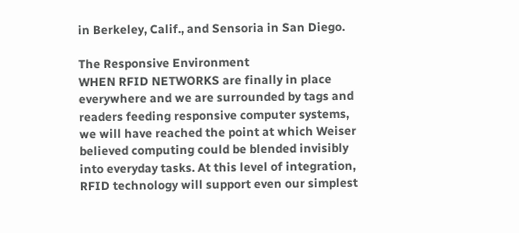in Berkeley, Calif., and Sensoria in San Diego.

The Responsive Environment
WHEN RFID NETWORKS are finally in place everywhere and we are surrounded by tags and readers feeding responsive computer systems, we will have reached the point at which Weiser believed computing could be blended invisibly into everyday tasks. At this level of integration, RFID technology will support even our simplest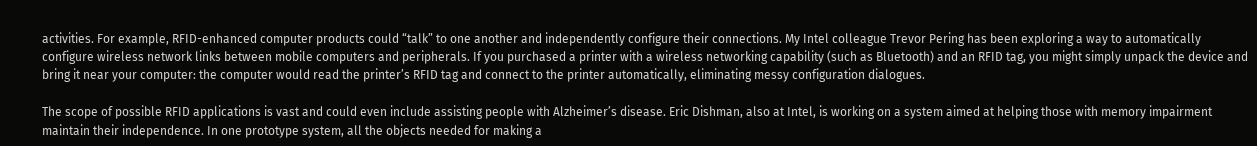activities. For example, RFID-enhanced computer products could “talk” to one another and independently configure their connections. My Intel colleague Trevor Pering has been exploring a way to automatically configure wireless network links between mobile computers and peripherals. If you purchased a printer with a wireless networking capability (such as Bluetooth) and an RFID tag, you might simply unpack the device and bring it near your computer: the computer would read the printer’s RFID tag and connect to the printer automatically, eliminating messy configuration dialogues.

The scope of possible RFID applications is vast and could even include assisting people with Alzheimer’s disease. Eric Dishman, also at Intel, is working on a system aimed at helping those with memory impairment maintain their independence. In one prototype system, all the objects needed for making a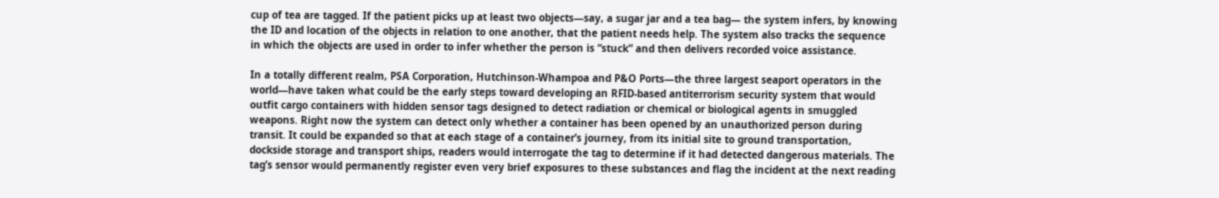cup of tea are tagged. If the patient picks up at least two objects—say, a sugar jar and a tea bag— the system infers, by knowing the ID and location of the objects in relation to one another, that the patient needs help. The system also tracks the sequence in which the objects are used in order to infer whether the person is “stuck” and then delivers recorded voice assistance.

In a totally different realm, PSA Corporation, Hutchinson-Whampoa and P&O Ports—the three largest seaport operators in the world—have taken what could be the early steps toward developing an RFID-based antiterrorism security system that would outfit cargo containers with hidden sensor tags designed to detect radiation or chemical or biological agents in smuggled weapons. Right now the system can detect only whether a container has been opened by an unauthorized person during transit. It could be expanded so that at each stage of a container’s journey, from its initial site to ground transportation, dockside storage and transport ships, readers would interrogate the tag to determine if it had detected dangerous materials. The tag’s sensor would permanently register even very brief exposures to these substances and flag the incident at the next reading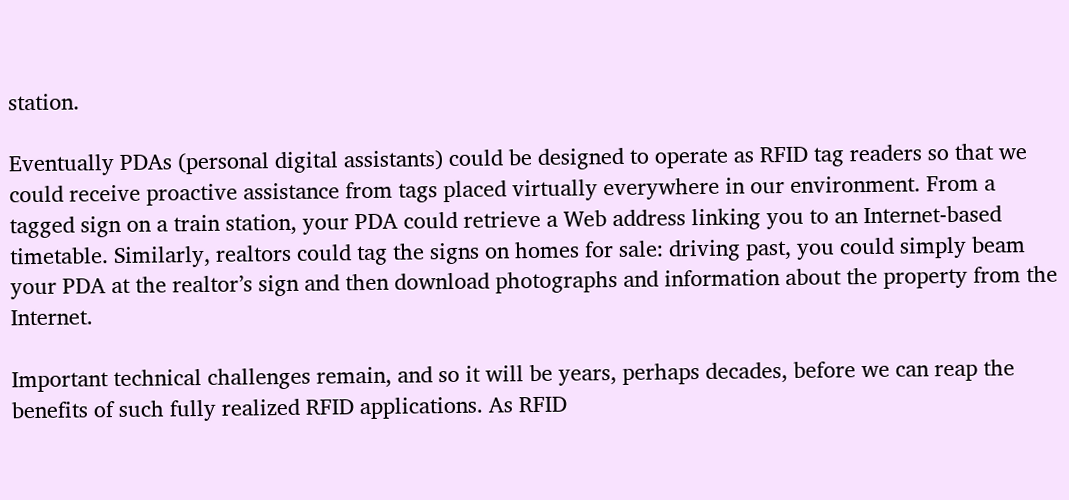station.

Eventually PDAs (personal digital assistants) could be designed to operate as RFID tag readers so that we could receive proactive assistance from tags placed virtually everywhere in our environment. From a tagged sign on a train station, your PDA could retrieve a Web address linking you to an Internet-based timetable. Similarly, realtors could tag the signs on homes for sale: driving past, you could simply beam your PDA at the realtor’s sign and then download photographs and information about the property from the Internet.

Important technical challenges remain, and so it will be years, perhaps decades, before we can reap the benefits of such fully realized RFID applications. As RFID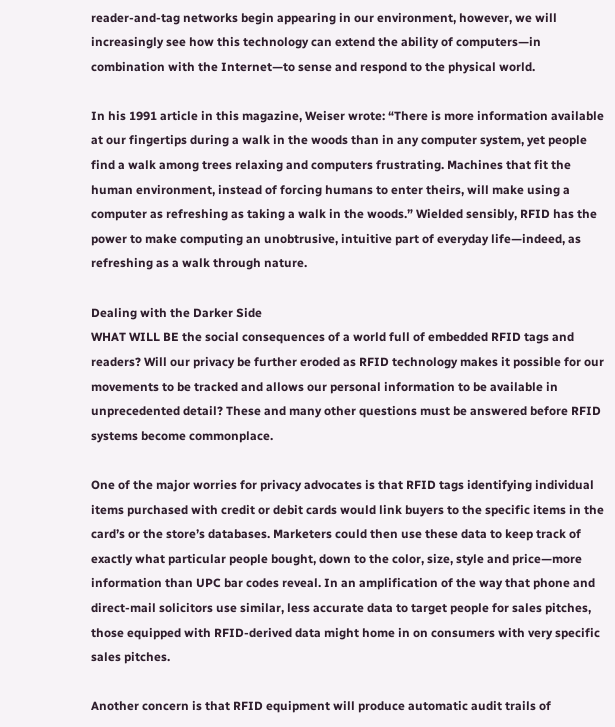reader-and-tag networks begin appearing in our environment, however, we will increasingly see how this technology can extend the ability of computers—in combination with the Internet—to sense and respond to the physical world.

In his 1991 article in this magazine, Weiser wrote: “There is more information available at our fingertips during a walk in the woods than in any computer system, yet people find a walk among trees relaxing and computers frustrating. Machines that fit the human environment, instead of forcing humans to enter theirs, will make using a computer as refreshing as taking a walk in the woods.” Wielded sensibly, RFID has the power to make computing an unobtrusive, intuitive part of everyday life—indeed, as refreshing as a walk through nature.

Dealing with the Darker Side
WHAT WILL BE the social consequences of a world full of embedded RFID tags and readers? Will our privacy be further eroded as RFID technology makes it possible for our movements to be tracked and allows our personal information to be available in unprecedented detail? These and many other questions must be answered before RFID systems become commonplace.

One of the major worries for privacy advocates is that RFID tags identifying individual items purchased with credit or debit cards would link buyers to the specific items in the card’s or the store’s databases. Marketers could then use these data to keep track of exactly what particular people bought, down to the color, size, style and price—more information than UPC bar codes reveal. In an amplification of the way that phone and direct-mail solicitors use similar, less accurate data to target people for sales pitches, those equipped with RFID-derived data might home in on consumers with very specific sales pitches.

Another concern is that RFID equipment will produce automatic audit trails of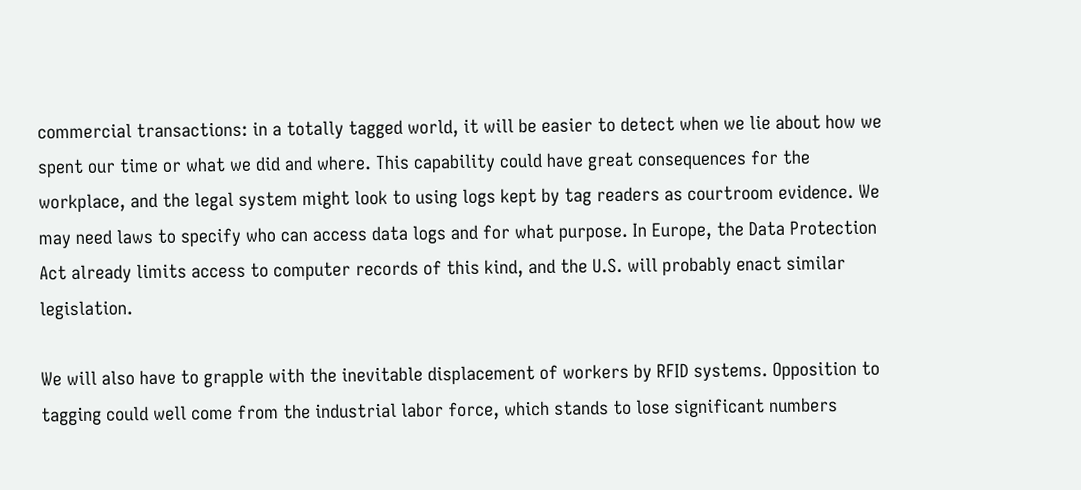commercial transactions: in a totally tagged world, it will be easier to detect when we lie about how we spent our time or what we did and where. This capability could have great consequences for the workplace, and the legal system might look to using logs kept by tag readers as courtroom evidence. We may need laws to specify who can access data logs and for what purpose. In Europe, the Data Protection Act already limits access to computer records of this kind, and the U.S. will probably enact similar legislation.

We will also have to grapple with the inevitable displacement of workers by RFID systems. Opposition to tagging could well come from the industrial labor force, which stands to lose significant numbers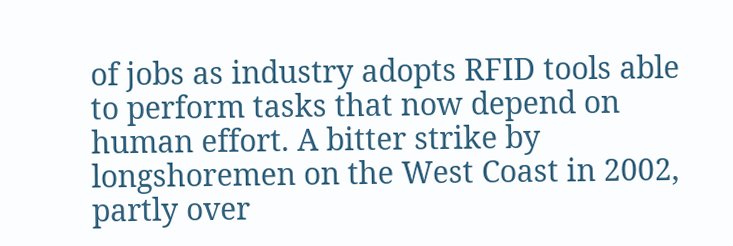of jobs as industry adopts RFID tools able to perform tasks that now depend on human effort. A bitter strike by longshoremen on the West Coast in 2002, partly over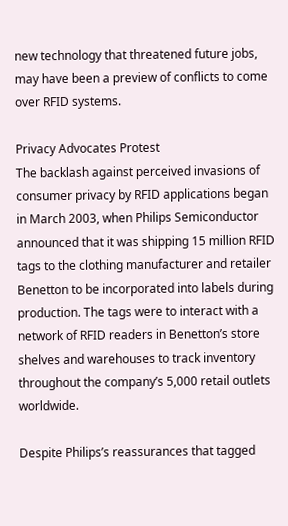new technology that threatened future jobs, may have been a preview of conflicts to come over RFID systems.

Privacy Advocates Protest
The backlash against perceived invasions of consumer privacy by RFID applications began in March 2003, when Philips Semiconductor announced that it was shipping 15 million RFID tags to the clothing manufacturer and retailer Benetton to be incorporated into labels during production. The tags were to interact with a network of RFID readers in Benetton’s store shelves and warehouses to track inventory throughout the company’s 5,000 retail outlets worldwide.

Despite Philips’s reassurances that tagged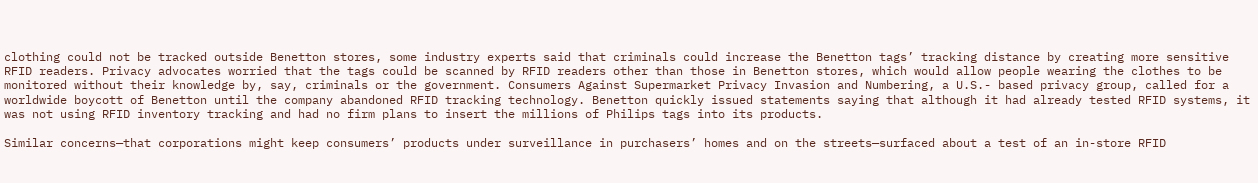clothing could not be tracked outside Benetton stores, some industry experts said that criminals could increase the Benetton tags’ tracking distance by creating more sensitive RFID readers. Privacy advocates worried that the tags could be scanned by RFID readers other than those in Benetton stores, which would allow people wearing the clothes to be monitored without their knowledge by, say, criminals or the government. Consumers Against Supermarket Privacy Invasion and Numbering, a U.S.- based privacy group, called for a worldwide boycott of Benetton until the company abandoned RFID tracking technology. Benetton quickly issued statements saying that although it had already tested RFID systems, it was not using RFID inventory tracking and had no firm plans to insert the millions of Philips tags into its products.

Similar concerns—that corporations might keep consumers’ products under surveillance in purchasers’ homes and on the streets—surfaced about a test of an in-store RFID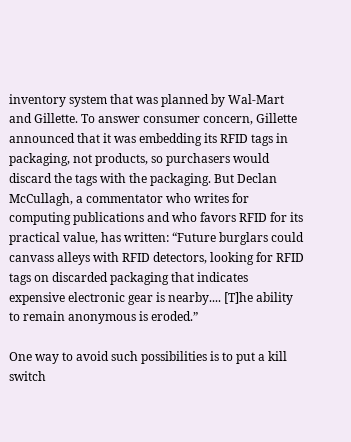inventory system that was planned by Wal-Mart and Gillette. To answer consumer concern, Gillette announced that it was embedding its RFID tags in packaging, not products, so purchasers would discard the tags with the packaging. But Declan McCullagh, a commentator who writes for computing publications and who favors RFID for its practical value, has written: “Future burglars could canvass alleys with RFID detectors, looking for RFID tags on discarded packaging that indicates expensive electronic gear is nearby.... [T]he ability to remain anonymous is eroded.”

One way to avoid such possibilities is to put a kill switch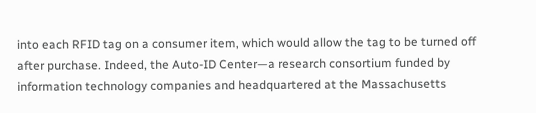into each RFID tag on a consumer item, which would allow the tag to be turned off after purchase. Indeed, the Auto-ID Center—a research consortium funded by information technology companies and headquartered at the Massachusetts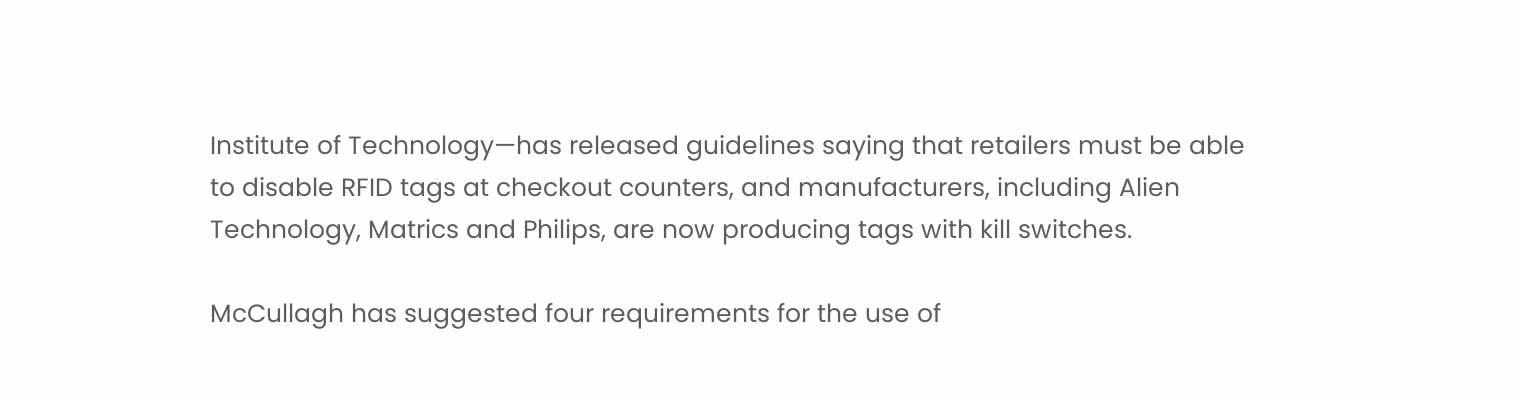Institute of Technology—has released guidelines saying that retailers must be able to disable RFID tags at checkout counters, and manufacturers, including Alien Technology, Matrics and Philips, are now producing tags with kill switches.

McCullagh has suggested four requirements for the use of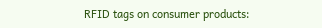RFID tags on consumer products: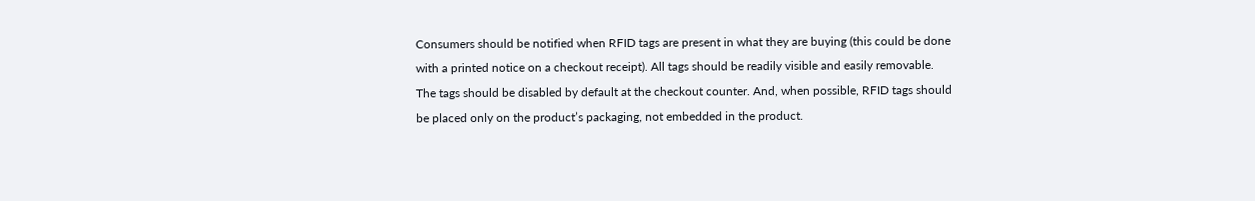Consumers should be notified when RFID tags are present in what they are buying (this could be done with a printed notice on a checkout receipt). All tags should be readily visible and easily removable. The tags should be disabled by default at the checkout counter. And, when possible, RFID tags should be placed only on the product’s packaging, not embedded in the product.